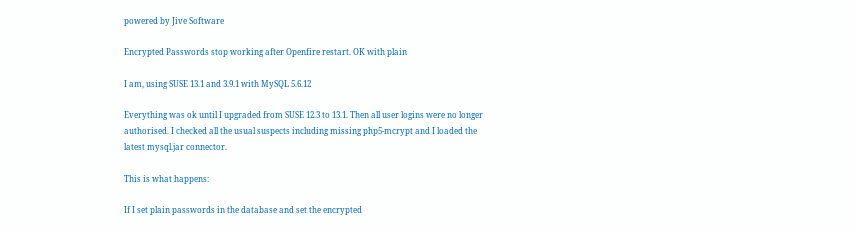powered by Jive Software

Encrypted Passwords stop working after Openfire restart. OK with plain

I am, using SUSE 13.1 and 3.9.1 with MySQL 5.6.12

Everything was ok until I upgraded from SUSE 12.3 to 13.1. Then all user logins were no longer authorised. I checked all the usual suspects including missing php5-mcrypt and I loaded the latest mysql.jar connector.

This is what happens:

If I set plain passwords in the database and set the encrypted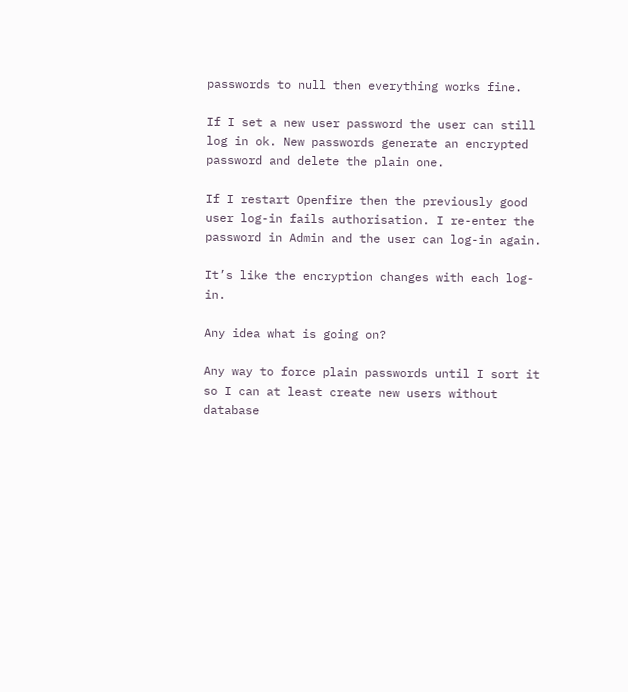passwords to null then everything works fine.

If I set a new user password the user can still log in ok. New passwords generate an encrypted password and delete the plain one.

If I restart Openfire then the previously good user log-in fails authorisation. I re-enter the password in Admin and the user can log-in again.

It’s like the encryption changes with each log-in.

Any idea what is going on?

Any way to force plain passwords until I sort it so I can at least create new users without database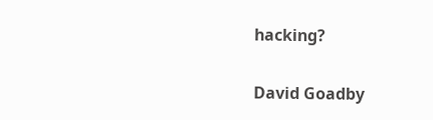hacking?

David Goadby